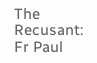The Recusant: Fr Paul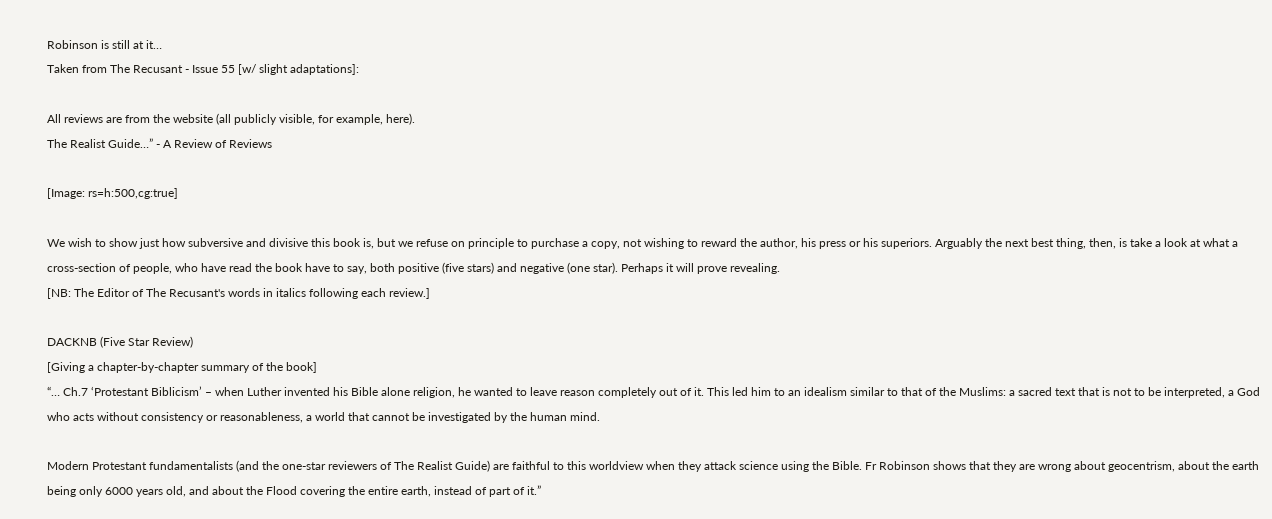Robinson is still at it…
Taken from The Recusant - Issue 55 [w/ slight adaptations]:

All reviews are from the website (all publicly visible, for example, here).
The Realist Guide…” - A Review of Reviews

[Image: rs=h:500,cg:true]

We wish to show just how subversive and divisive this book is, but we refuse on principle to purchase a copy, not wishing to reward the author, his press or his superiors. Arguably the next best thing, then, is take a look at what a cross-section of people, who have read the book have to say, both positive (five stars) and negative (one star). Perhaps it will prove revealing.
[NB: The Editor of The Recusant's words in italics following each review.]

DACKNB (Five Star Review)
[Giving a chapter-by-chapter summary of the book]
“… Ch.7 ‘Protestant Biblicism’ – when Luther invented his Bible alone religion, he wanted to leave reason completely out of it. This led him to an idealism similar to that of the Muslims: a sacred text that is not to be interpreted, a God who acts without consistency or reasonableness, a world that cannot be investigated by the human mind.

Modern Protestant fundamentalists (and the one-star reviewers of The Realist Guide) are faithful to this worldview when they attack science using the Bible. Fr Robinson shows that they are wrong about geocentrism, about the earth being only 6000 years old, and about the Flood covering the entire earth, instead of part of it.”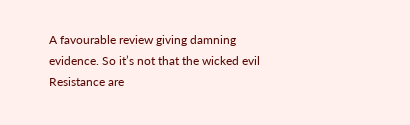A favourable review giving damning evidence. So it’s not that the wicked evil Resistance are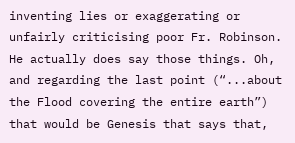inventing lies or exaggerating or unfairly criticising poor Fr. Robinson. He actually does say those things. Oh, and regarding the last point (“...about the Flood covering the entire earth”) that would be Genesis that says that,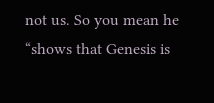not us. So you mean he “shows that Genesis is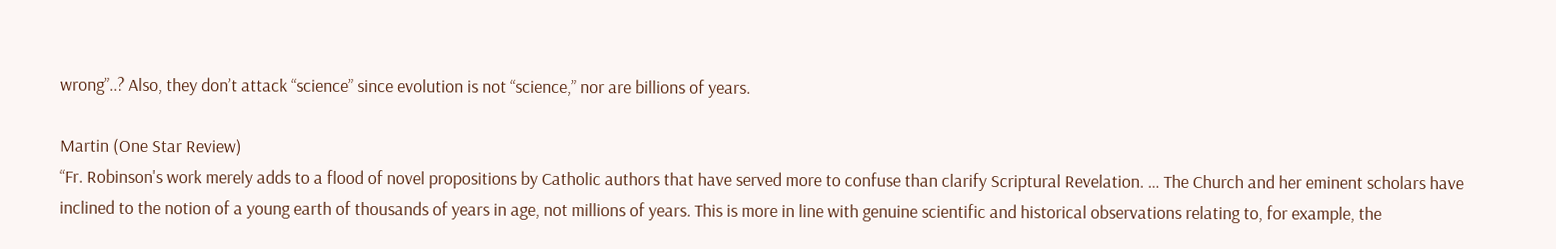wrong”..? Also, they don’t attack “science” since evolution is not “science,” nor are billions of years.

Martin (One Star Review)
“Fr. Robinson's work merely adds to a flood of novel propositions by Catholic authors that have served more to confuse than clarify Scriptural Revelation. … The Church and her eminent scholars have inclined to the notion of a young earth of thousands of years in age, not millions of years. This is more in line with genuine scientific and historical observations relating to, for example, the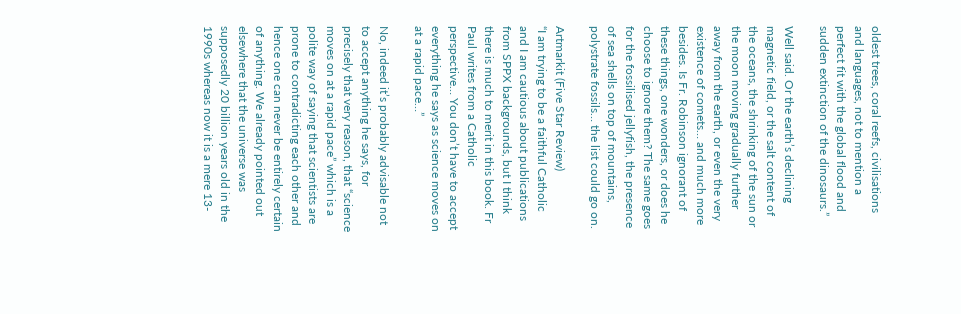oldest trees, coral reefs, civilisations and languages, not to mention a perfect fit with the global flood and sudden extinction of the dinosaurs.”

Well said. Or the earth’s declining magnetic field, or the salt content of the oceans, the shrinking of the sun or the moon moving gradually further away from the earth, or even the very existence of comets… and much more besides. Is Fr. Robinson ignorant of these things, one wonders, or does he choose to ignore them? The same goes for the fossilised jellyfish, the presence of sea shells on top of mountains, polystrate fossils… the list could go on.

Artmarkit (Five Star Review)
“I am trying to be a faithful Catholic and I am cautious about publications from SPPX backgrounds, but I think there is much to merit in this book. Fr Paul writes from a Catholic perspective… You don’t have to accept everything he says as science moves on at a rapid pace…”

No, indeed it’s probably advisable not to accept anything he says, for precisely that very reason, that “science moves on at a rapid pace” which is a polite way of saying that scientists are prone to contradicting each other and hence one can never be entirely certain of anything. We already pointed out elsewhere that the universe was supposedly 20 billion years old in the 1990s whereas now it is a mere 13-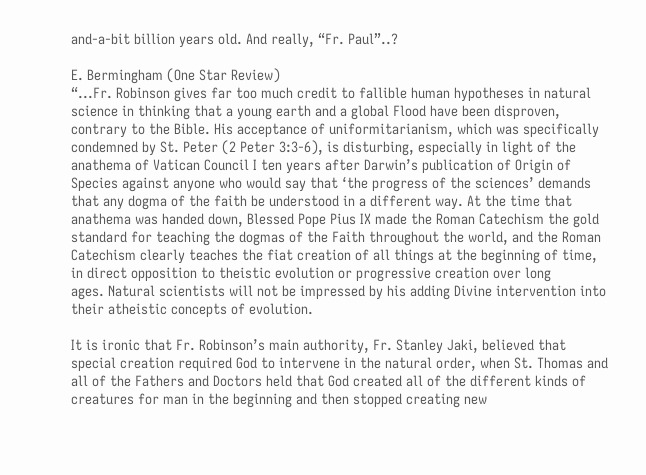and-a-bit billion years old. And really, “Fr. Paul”..?

E. Bermingham (One Star Review)
“...Fr. Robinson gives far too much credit to fallible human hypotheses in natural science in thinking that a young earth and a global Flood have been disproven, contrary to the Bible. His acceptance of uniformitarianism, which was specifically condemned by St. Peter (2 Peter 3:3-6), is disturbing, especially in light of the anathema of Vatican Council I ten years after Darwin’s publication of Origin of Species against anyone who would say that ‘the progress of the sciences’ demands that any dogma of the faith be understood in a different way. At the time that anathema was handed down, Blessed Pope Pius IX made the Roman Catechism the gold standard for teaching the dogmas of the Faith throughout the world, and the Roman Catechism clearly teaches the fiat creation of all things at the beginning of time, in direct opposition to theistic evolution or progressive creation over long
ages. Natural scientists will not be impressed by his adding Divine intervention into their atheistic concepts of evolution.

It is ironic that Fr. Robinson’s main authority, Fr. Stanley Jaki, believed that special creation required God to intervene in the natural order, when St. Thomas and all of the Fathers and Doctors held that God created all of the different kinds of creatures for man in the beginning and then stopped creating new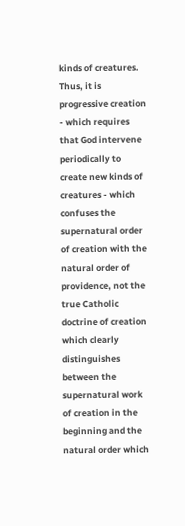kinds of creatures. Thus, it is progressive creation - which requires that God intervene periodically to create new kinds of creatures - which confuses the supernatural order of creation with the natural order of providence, not the true Catholic doctrine of creation which clearly distinguishes between the supernatural work of creation in the beginning and the natural order which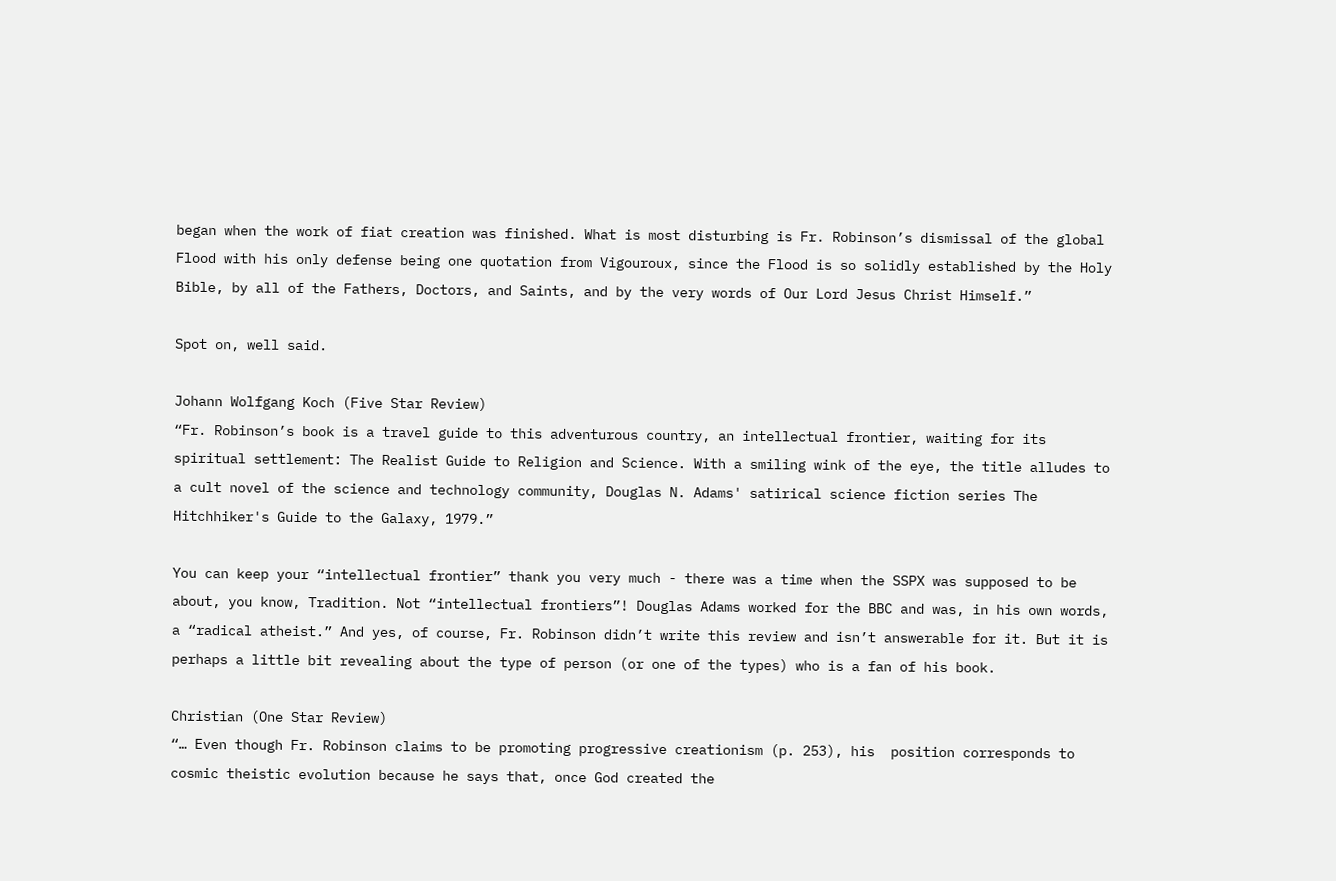began when the work of fiat creation was finished. What is most disturbing is Fr. Robinson’s dismissal of the global Flood with his only defense being one quotation from Vigouroux, since the Flood is so solidly established by the Holy Bible, by all of the Fathers, Doctors, and Saints, and by the very words of Our Lord Jesus Christ Himself.”

Spot on, well said.

Johann Wolfgang Koch (Five Star Review)
“Fr. Robinson’s book is a travel guide to this adventurous country, an intellectual frontier, waiting for its spiritual settlement: The Realist Guide to Religion and Science. With a smiling wink of the eye, the title alludes to a cult novel of the science and technology community, Douglas N. Adams' satirical science fiction series The Hitchhiker's Guide to the Galaxy, 1979.”

You can keep your “intellectual frontier” thank you very much - there was a time when the SSPX was supposed to be about, you know, Tradition. Not “intellectual frontiers”! Douglas Adams worked for the BBC and was, in his own words, a “radical atheist.” And yes, of course, Fr. Robinson didn’t write this review and isn’t answerable for it. But it is perhaps a little bit revealing about the type of person (or one of the types) who is a fan of his book.

Christian (One Star Review)
“… Even though Fr. Robinson claims to be promoting progressive creationism (p. 253), his  position corresponds to cosmic theistic evolution because he says that, once God created the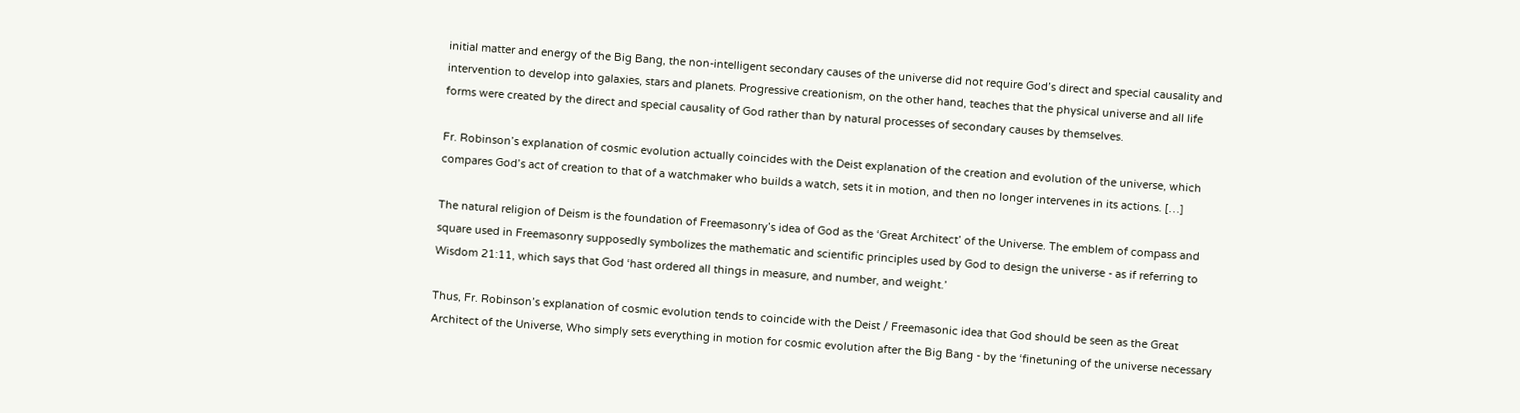initial matter and energy of the Big Bang, the non-intelligent secondary causes of the universe did not require God’s direct and special causality and intervention to develop into galaxies, stars and planets. Progressive creationism, on the other hand, teaches that the physical universe and all life forms were created by the direct and special causality of God rather than by natural processes of secondary causes by themselves.

Fr. Robinson’s explanation of cosmic evolution actually coincides with the Deist explanation of the creation and evolution of the universe, which compares God’s act of creation to that of a watchmaker who builds a watch, sets it in motion, and then no longer intervenes in its actions. […]

The natural religion of Deism is the foundation of Freemasonry’s idea of God as the ‘Great Architect’ of the Universe. The emblem of compass and square used in Freemasonry supposedly symbolizes the mathematic and scientific principles used by God to design the universe - as if referring to Wisdom 21:11, which says that God ‘hast ordered all things in measure, and number, and weight.’

Thus, Fr. Robinson’s explanation of cosmic evolution tends to coincide with the Deist / Freemasonic idea that God should be seen as the Great Architect of the Universe, Who simply sets everything in motion for cosmic evolution after the Big Bang - by the ‘finetuning of the universe necessary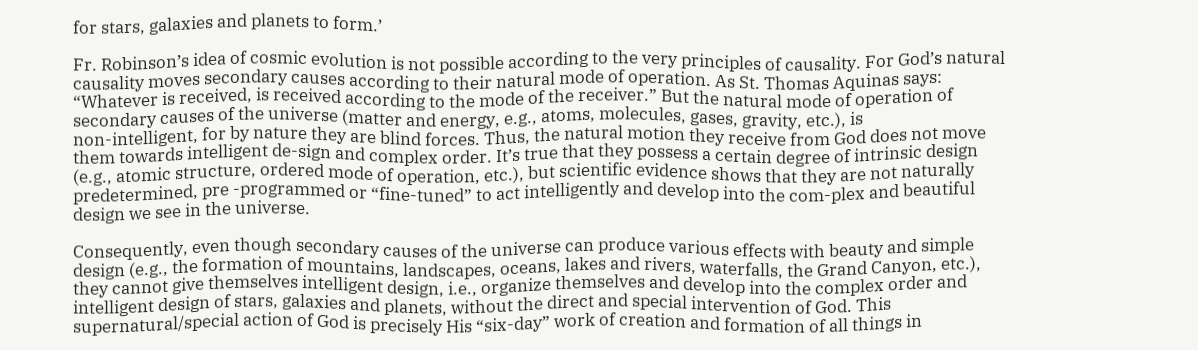for stars, galaxies and planets to form.’

Fr. Robinson’s idea of cosmic evolution is not possible according to the very principles of causality. For God’s natural causality moves secondary causes according to their natural mode of operation. As St. Thomas Aquinas says: “Whatever is received, is received according to the mode of the receiver.” But the natural mode of operation of secondary causes of the universe (matter and energy, e.g., atoms, molecules, gases, gravity, etc.), is
non-intelligent, for by nature they are blind forces. Thus, the natural motion they receive from God does not move them towards intelligent de-sign and complex order. It’s true that they possess a certain degree of intrinsic design (e.g., atomic structure, ordered mode of operation, etc.), but scientific evidence shows that they are not naturally predetermined, pre -programmed or “fine-tuned” to act intelligently and develop into the com-plex and beautiful design we see in the universe.

Consequently, even though secondary causes of the universe can produce various effects with beauty and simple design (e.g., the formation of mountains, landscapes, oceans, lakes and rivers, waterfalls, the Grand Canyon, etc.), they cannot give themselves intelligent design, i.e., organize themselves and develop into the complex order and intelligent design of stars, galaxies and planets, without the direct and special intervention of God. This supernatural/special action of God is precisely His “six-day” work of creation and formation of all things in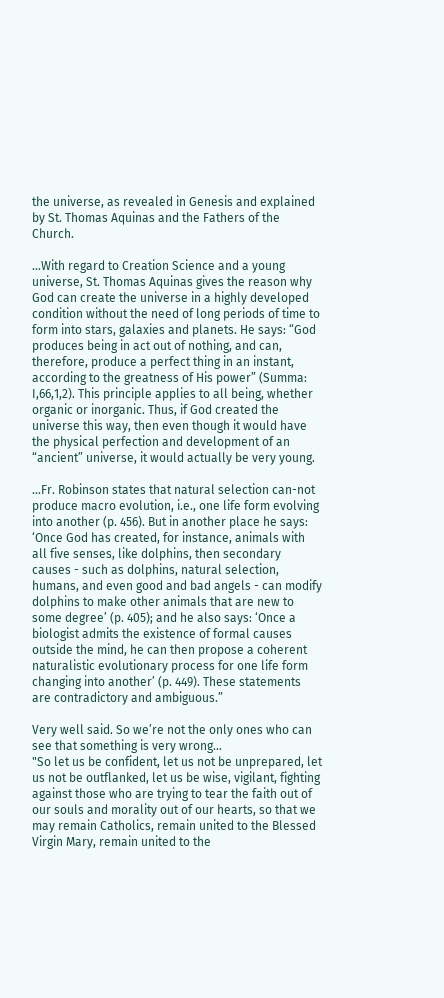the universe, as revealed in Genesis and explained by St. Thomas Aquinas and the Fathers of the Church.

...With regard to Creation Science and a young universe, St. Thomas Aquinas gives the reason why God can create the universe in a highly developed condition without the need of long periods of time to form into stars, galaxies and planets. He says: “God produces being in act out of nothing, and can, therefore, produce a perfect thing in an instant, according to the greatness of His power” (Summa: I,66,1,2). This principle applies to all being, whether organic or inorganic. Thus, if God created the universe this way, then even though it would have the physical perfection and development of an “ancient” universe, it would actually be very young.

...Fr. Robinson states that natural selection can-not produce macro evolution, i.e., one life form evolving into another (p. 456). But in another place he says: ‘Once God has created, for instance, animals with all five senses, like dolphins, then secondary causes - such as dolphins, natural selection, humans, and even good and bad angels - can modify dolphins to make other animals that are new to some degree’ (p. 405); and he also says: ‘Once a biologist admits the existence of formal causes outside the mind, he can then propose a coherent naturalistic evolutionary process for one life form changing into another’ (p. 449). These statements are contradictory and ambiguous.”

Very well said. So we’re not the only ones who can see that something is very wrong...
"So let us be confident, let us not be unprepared, let us not be outflanked, let us be wise, vigilant, fighting against those who are trying to tear the faith out of our souls and morality out of our hearts, so that we may remain Catholics, remain united to the Blessed Virgin Mary, remain united to the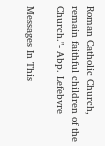Roman Catholic Church, remain faithful children of the Church."- Abp. Lefebvre

Messages In This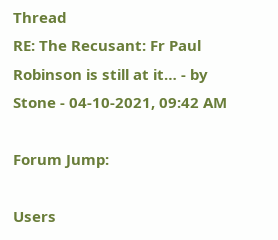Thread
RE: The Recusant: Fr Paul Robinson is still at it… - by Stone - 04-10-2021, 09:42 AM

Forum Jump:

Users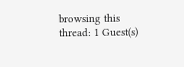browsing this thread: 1 Guest(s)